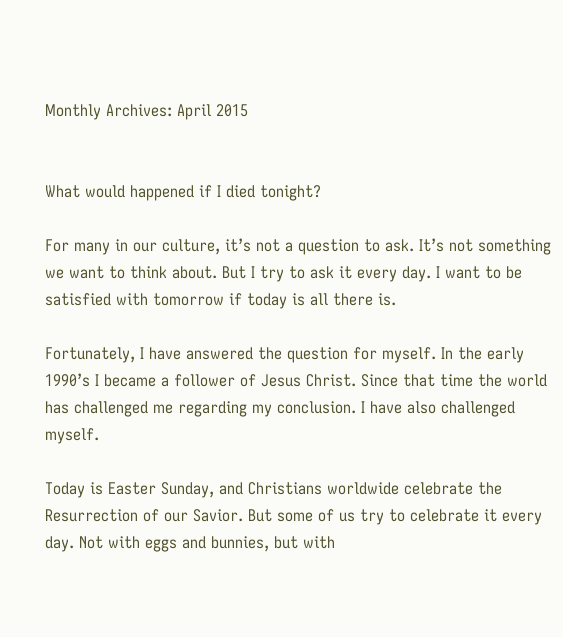Monthly Archives: April 2015


What would happened if I died tonight?

For many in our culture, it’s not a question to ask. It’s not something we want to think about. But I try to ask it every day. I want to be satisfied with tomorrow if today is all there is.

Fortunately, I have answered the question for myself. In the early 1990’s I became a follower of Jesus Christ. Since that time the world has challenged me regarding my conclusion. I have also challenged myself.

Today is Easter Sunday, and Christians worldwide celebrate the Resurrection of our Savior. But some of us try to celebrate it every day. Not with eggs and bunnies, but with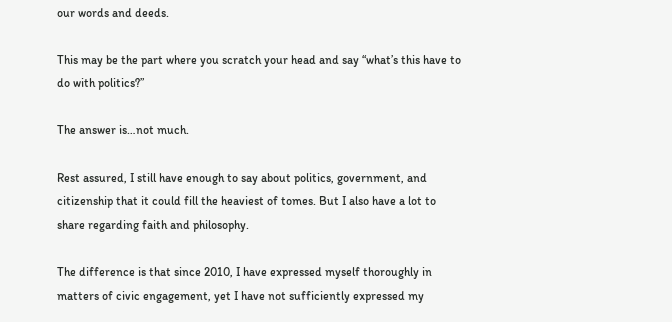our words and deeds.

This may be the part where you scratch your head and say “what’s this have to do with politics?”

The answer is…not much.

Rest assured, I still have enough to say about politics, government, and citizenship that it could fill the heaviest of tomes. But I also have a lot to share regarding faith and philosophy.

The difference is that since 2010, I have expressed myself thoroughly in matters of civic engagement, yet I have not sufficiently expressed my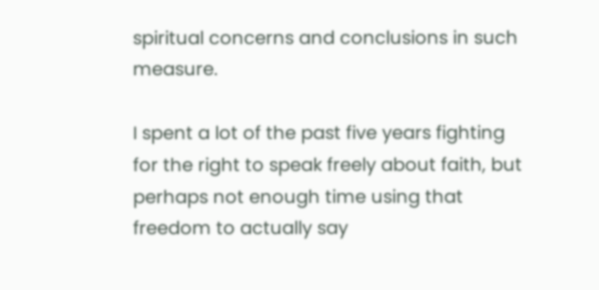spiritual concerns and conclusions in such measure.

I spent a lot of the past five years fighting for the right to speak freely about faith, but perhaps not enough time using that freedom to actually say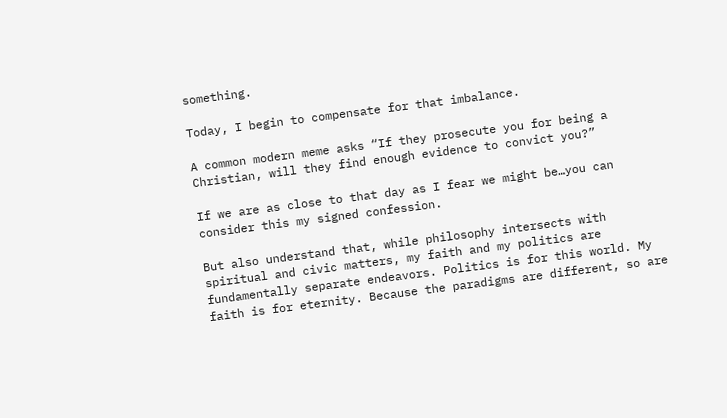something.

Today, I begin to compensate for that imbalance.

A common modern meme asks “If they prosecute you for being a Christian, will they find enough evidence to convict you?”

If we are as close to that day as I fear we might be…you can consider this my signed confession.

But also understand that, while philosophy intersects with spiritual and civic matters, my faith and my politics are fundamentally separate endeavors. Politics is for this world. My faith is for eternity. Because the paradigms are different, so are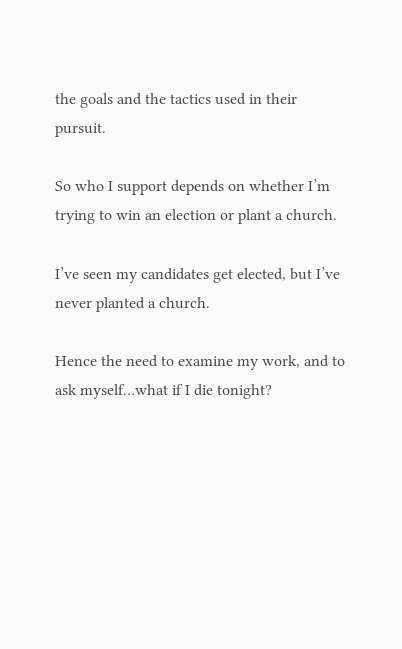the goals and the tactics used in their pursuit.

So who I support depends on whether I’m trying to win an election or plant a church.

I’ve seen my candidates get elected, but I’ve never planted a church.

Hence the need to examine my work, and to ask myself…what if I die tonight?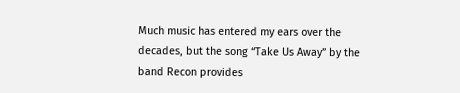Much music has entered my ears over the decades, but the song “Take Us Away” by the band Recon provides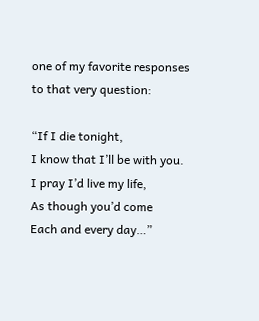one of my favorite responses to that very question:

“If I die tonight,
I know that I’ll be with you.
I pray I’d live my life,
As though you’d come
Each and every day…”